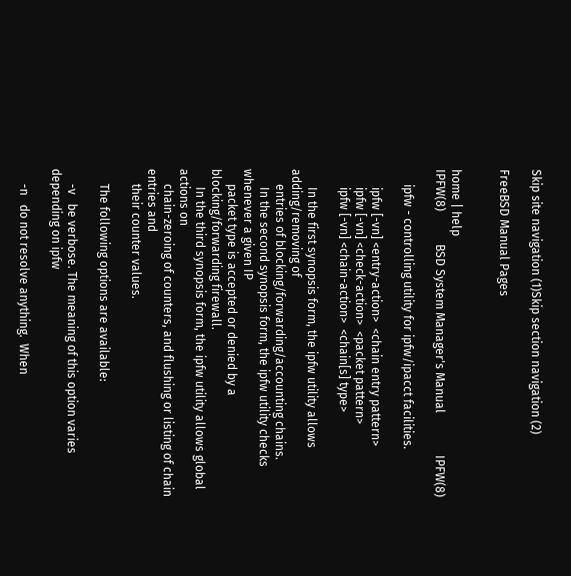Skip site navigation (1)Skip section navigation (2)

FreeBSD Manual Pages


home | help
IPFW(8)           BSD System Manager's Manual              IPFW(8)

     ipfw - controlling utility for ipfw/ipacct facilities.

      ipfw [-vn] <entry-action>  <chain entry pattern>
      ipfw [-vn] <check-action>  <packet pattern>
      ipfw [-vn] <chain-action>  <chain[s] type>

      In the first synopsis form, the ipfw utility allows adding/removing of
     entries of blocking/forwarding/accounting chains.
      In the second synopsis form, the ipfw utility checks whenever a given IP
     packet type is accepted or denied by a blocking/forwarding firewall.
      In the third synopsis form, the ipfw utility allows global actions on
     chain-zeroing of counters, and flushing or listing of chain entries and
     their counter values.

     The following options are available:

     -v   be verbose. The meaning of this option varies depending on ipfw

     -n   do not resolve anything.  When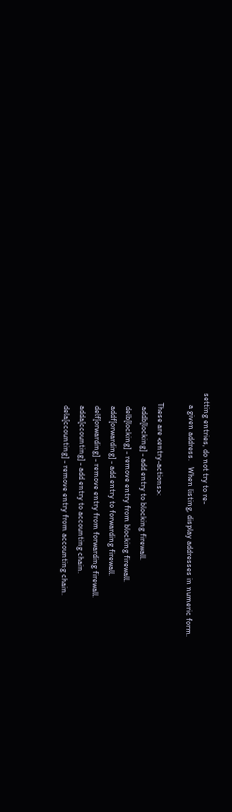setting entries, do not try to re-
      a given address.   When listing, display addresses in numeric form.

     These are <entry-actions>:
       addb[locking] - add entry to blocking firewall.
       delb[locking] - remove entry from blocking firewall.
       addf[orwarding] - add entry to forwarding firewall.
       delf[orwarding] - remove entry from forwarding firewall.
       adda[ccounting] - add entry to accounting chain.
       dela[ccounting] - remove entry from accounting chain.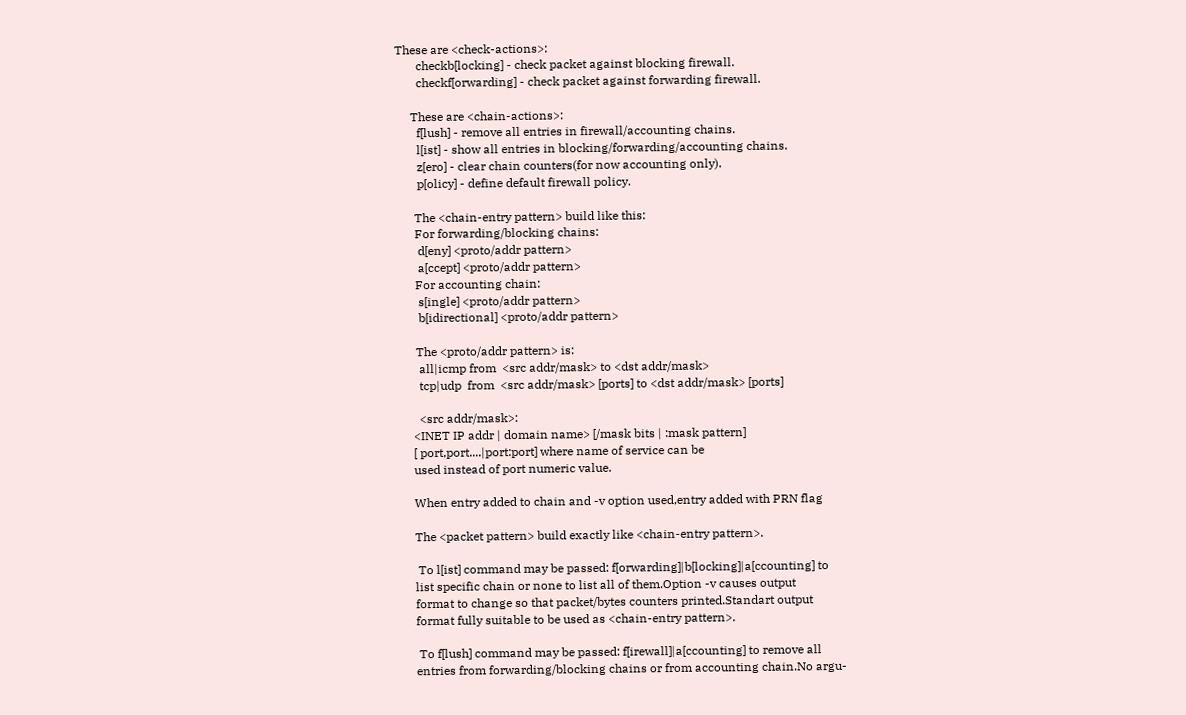These are <check-actions>:
       checkb[locking] - check packet against blocking firewall.
       checkf[orwarding] - check packet against forwarding firewall.

     These are <chain-actions>:
       f[lush] - remove all entries in firewall/accounting chains.
       l[ist] - show all entries in blocking/forwarding/accounting chains.
       z[ero] - clear chain counters(for now accounting only).
       p[olicy] - define default firewall policy.

      The <chain-entry pattern> build like this:
      For forwarding/blocking chains:
       d[eny] <proto/addr pattern>
       a[ccept] <proto/addr pattern>
      For accounting chain:
       s[ingle] <proto/addr pattern>
       b[idirectional] <proto/addr pattern>

      The <proto/addr pattern> is:
       all|icmp from  <src addr/mask> to <dst addr/mask>
       tcp|udp  from  <src addr/mask> [ports] to <dst addr/mask> [ports]

       <src addr/mask>:
     <INET IP addr | domain name> [/mask bits | :mask pattern]
     [ port,port....|port:port] where name of service can be
     used instead of port numeric value.

     When entry added to chain and -v option used,entry added with PRN flag

     The <packet pattern> build exactly like <chain-entry pattern>.

      To l[ist] command may be passed: f[orwarding]|b[locking]|a[ccounting] to
     list specific chain or none to list all of them.Option -v causes output
     format to change so that packet/bytes counters printed.Standart output
     format fully suitable to be used as <chain-entry pattern>.

      To f[lush] command may be passed: f[irewall]|a[ccounting] to remove all
     entries from forwarding/blocking chains or from accounting chain.No argu-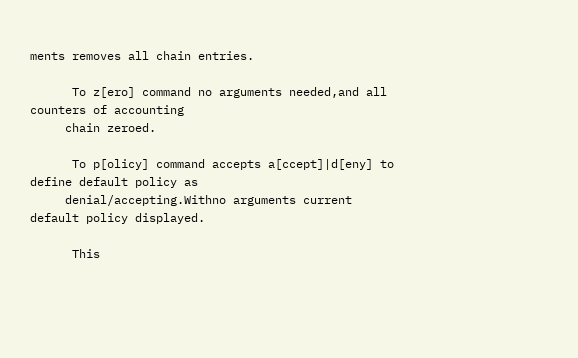ments removes all chain entries.

      To z[ero] command no arguments needed,and all counters of accounting
     chain zeroed.

      To p[olicy] command accepts a[ccept]|d[eny] to define default policy as
     denial/accepting.Withno arguments current default policy displayed.

      This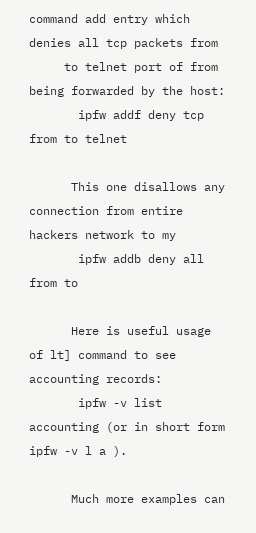command add entry which denies all tcp packets from
     to telnet port of from being forwarded by the host:
       ipfw addf deny tcp from to telnet

      This one disallows any connection from entire hackers network to my
       ipfw addb deny all from to

      Here is useful usage of lt] command to see accounting records:
       ipfw -v list accounting (or in short form ipfw -v l a ).

      Much more examples can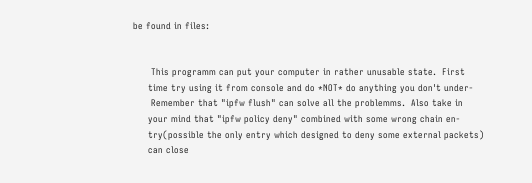be found in files:


      This programm can put your computer in rather unusable state.  First
     time try using it from console and do *NOT* do anything you don't under-
      Remember that "ipfw flush" can solve all the problemms.  Also take in
     your mind that "ipfw policy deny" combined with some wrong chain en-
     try(possible the only entry which designed to deny some external packets)
     can close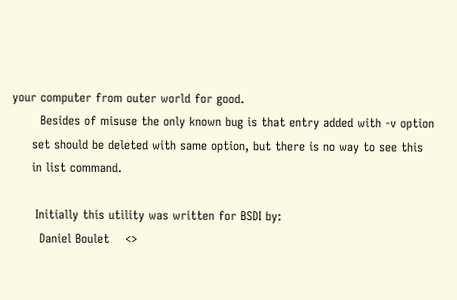your computer from outer world for good.
       Besides of misuse the only known bug is that entry added with -v option
     set should be deleted with same option, but there is no way to see this
     in list command.

      Initially this utility was written for BSDI by:
       Daniel Boulet    <>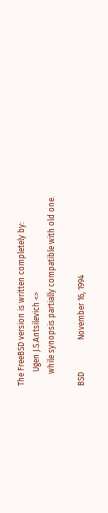The FreeBSD version is written completely by:
       Ugen J.S.Antsilevich <>
      while synopsis partially compatible with old one.

BSD                November 16, 1994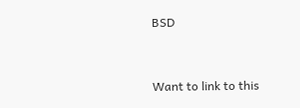BSD


Want to link to this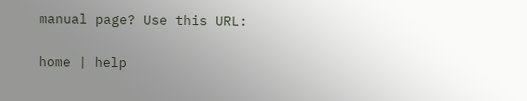manual page? Use this URL:

home | help